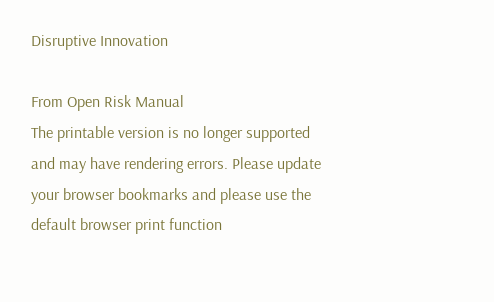Disruptive Innovation

From Open Risk Manual
The printable version is no longer supported and may have rendering errors. Please update your browser bookmarks and please use the default browser print function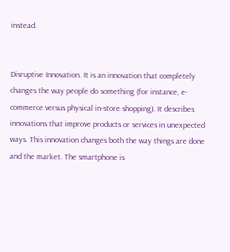instead.


Disruptive Innovation. It is an innovation that completely changes the way people do something (for instance, e-commerce versus physical in-store shopping). It describes innovations that improve products or services in unexpected ways. This innovation changes both the way things are done and the market. The smartphone is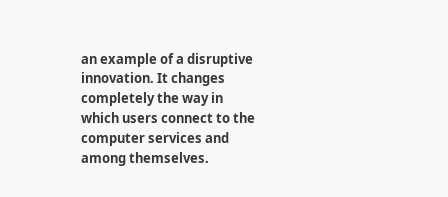an example of a disruptive innovation. It changes completely the way in which users connect to the computer services and among themselves.